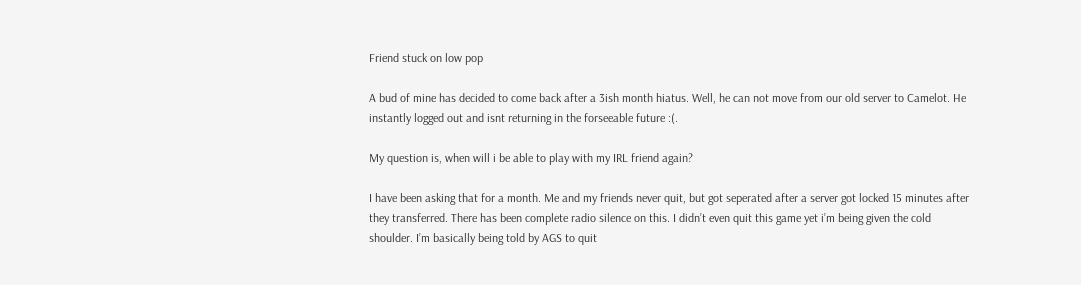Friend stuck on low pop

A bud of mine has decided to come back after a 3ish month hiatus. Well, he can not move from our old server to Camelot. He instantly logged out and isnt returning in the forseeable future :(.

My question is, when will i be able to play with my IRL friend again?

I have been asking that for a month. Me and my friends never quit, but got seperated after a server got locked 15 minutes after they transferred. There has been complete radio silence on this. I didn’t even quit this game yet i’m being given the cold shoulder. I’m basically being told by AGS to quit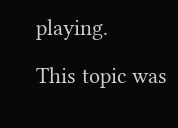playing.

This topic was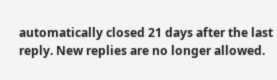automatically closed 21 days after the last reply. New replies are no longer allowed.